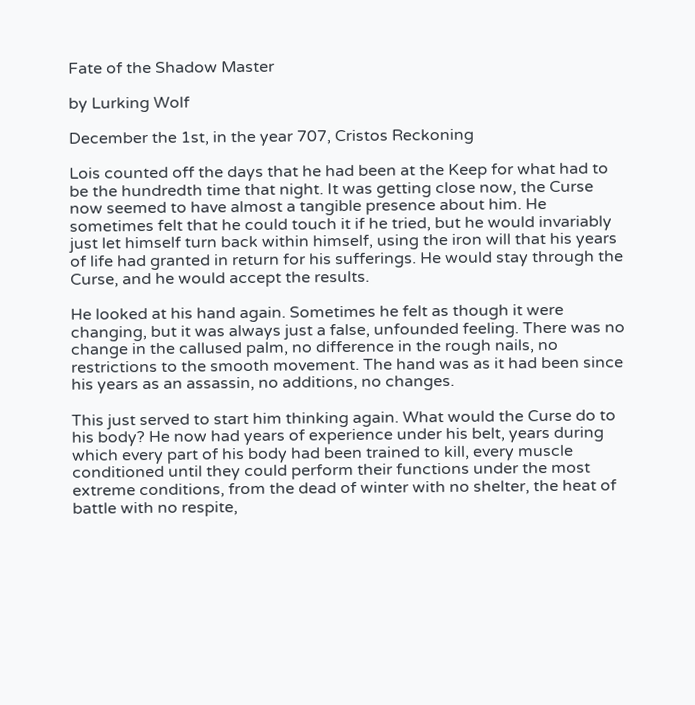Fate of the Shadow Master

by Lurking Wolf

December the 1st, in the year 707, Cristos Reckoning

Lois counted off the days that he had been at the Keep for what had to be the hundredth time that night. It was getting close now, the Curse now seemed to have almost a tangible presence about him. He sometimes felt that he could touch it if he tried, but he would invariably just let himself turn back within himself, using the iron will that his years of life had granted in return for his sufferings. He would stay through the Curse, and he would accept the results.

He looked at his hand again. Sometimes he felt as though it were changing, but it was always just a false, unfounded feeling. There was no change in the callused palm, no difference in the rough nails, no restrictions to the smooth movement. The hand was as it had been since his years as an assassin, no additions, no changes.

This just served to start him thinking again. What would the Curse do to his body? He now had years of experience under his belt, years during which every part of his body had been trained to kill, every muscle conditioned until they could perform their functions under the most extreme conditions, from the dead of winter with no shelter, the heat of battle with no respite,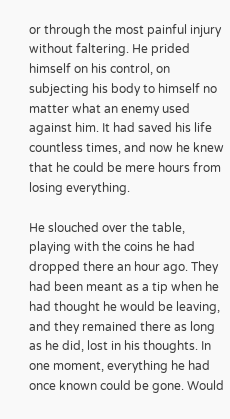or through the most painful injury without faltering. He prided himself on his control, on subjecting his body to himself no matter what an enemy used against him. It had saved his life countless times, and now he knew that he could be mere hours from losing everything.

He slouched over the table, playing with the coins he had dropped there an hour ago. They had been meant as a tip when he had thought he would be leaving, and they remained there as long as he did, lost in his thoughts. In one moment, everything he had once known could be gone. Would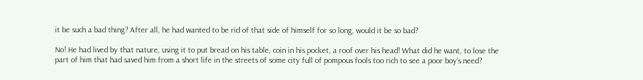it be such a bad thing? After all, he had wanted to be rid of that side of himself for so long, would it be so bad?

No! He had lived by that nature, using it to put bread on his table, coin in his pocket, a roof over his head! What did he want, to lose the part of him that had saved him from a short life in the streets of some city full of pompous fools too rich to see a poor boy’s need?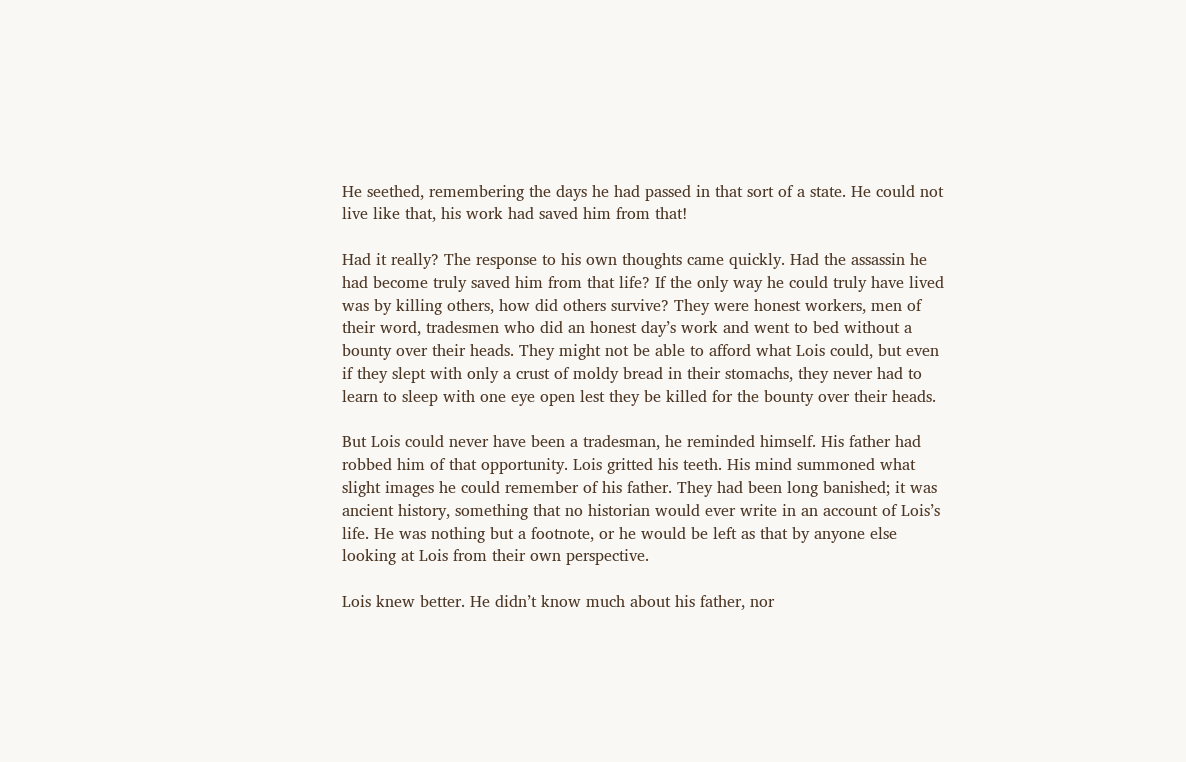He seethed, remembering the days he had passed in that sort of a state. He could not live like that, his work had saved him from that!

Had it really? The response to his own thoughts came quickly. Had the assassin he had become truly saved him from that life? If the only way he could truly have lived was by killing others, how did others survive? They were honest workers, men of their word, tradesmen who did an honest day’s work and went to bed without a bounty over their heads. They might not be able to afford what Lois could, but even if they slept with only a crust of moldy bread in their stomachs, they never had to learn to sleep with one eye open lest they be killed for the bounty over their heads.

But Lois could never have been a tradesman, he reminded himself. His father had robbed him of that opportunity. Lois gritted his teeth. His mind summoned what slight images he could remember of his father. They had been long banished; it was ancient history, something that no historian would ever write in an account of Lois’s life. He was nothing but a footnote, or he would be left as that by anyone else looking at Lois from their own perspective.

Lois knew better. He didn’t know much about his father, nor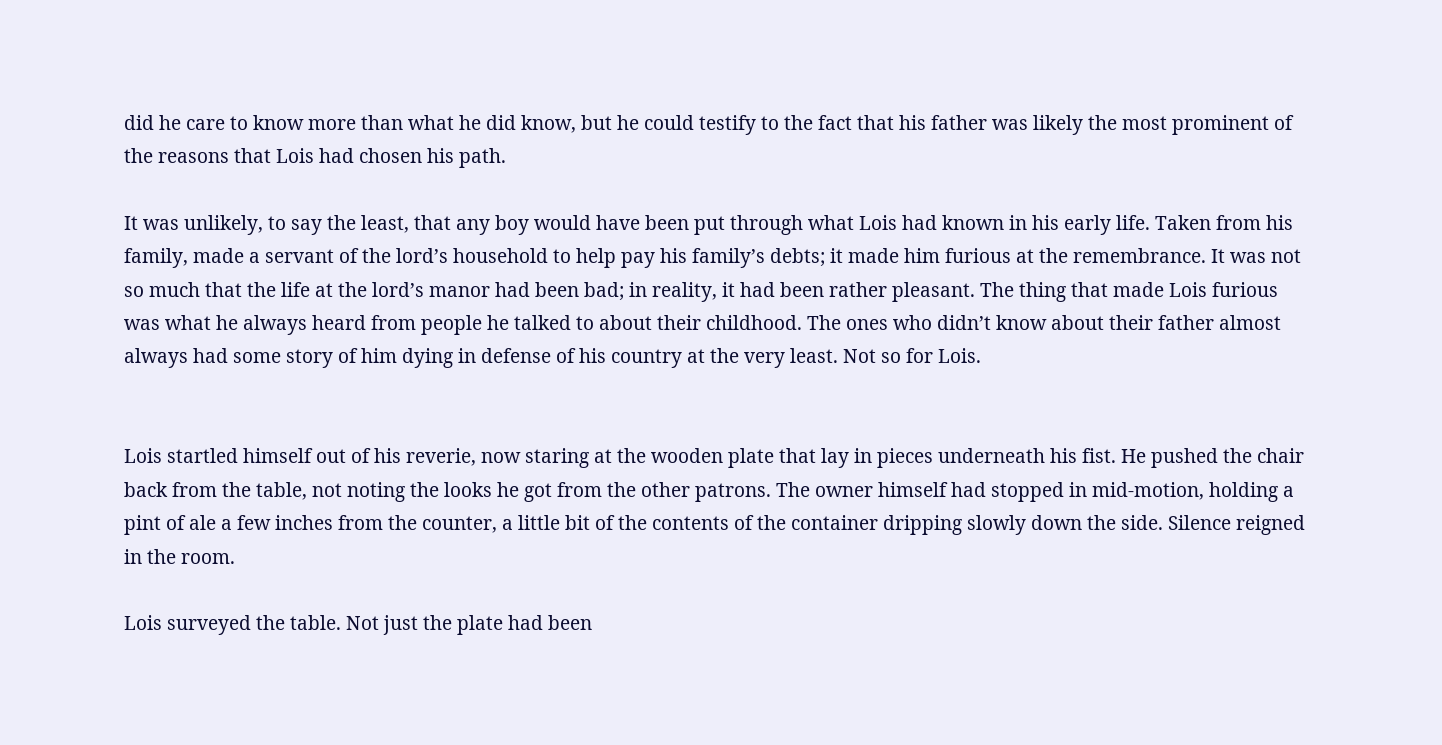did he care to know more than what he did know, but he could testify to the fact that his father was likely the most prominent of the reasons that Lois had chosen his path.

It was unlikely, to say the least, that any boy would have been put through what Lois had known in his early life. Taken from his family, made a servant of the lord’s household to help pay his family’s debts; it made him furious at the remembrance. It was not so much that the life at the lord’s manor had been bad; in reality, it had been rather pleasant. The thing that made Lois furious was what he always heard from people he talked to about their childhood. The ones who didn’t know about their father almost always had some story of him dying in defense of his country at the very least. Not so for Lois.


Lois startled himself out of his reverie, now staring at the wooden plate that lay in pieces underneath his fist. He pushed the chair back from the table, not noting the looks he got from the other patrons. The owner himself had stopped in mid-motion, holding a pint of ale a few inches from the counter, a little bit of the contents of the container dripping slowly down the side. Silence reigned in the room.

Lois surveyed the table. Not just the plate had been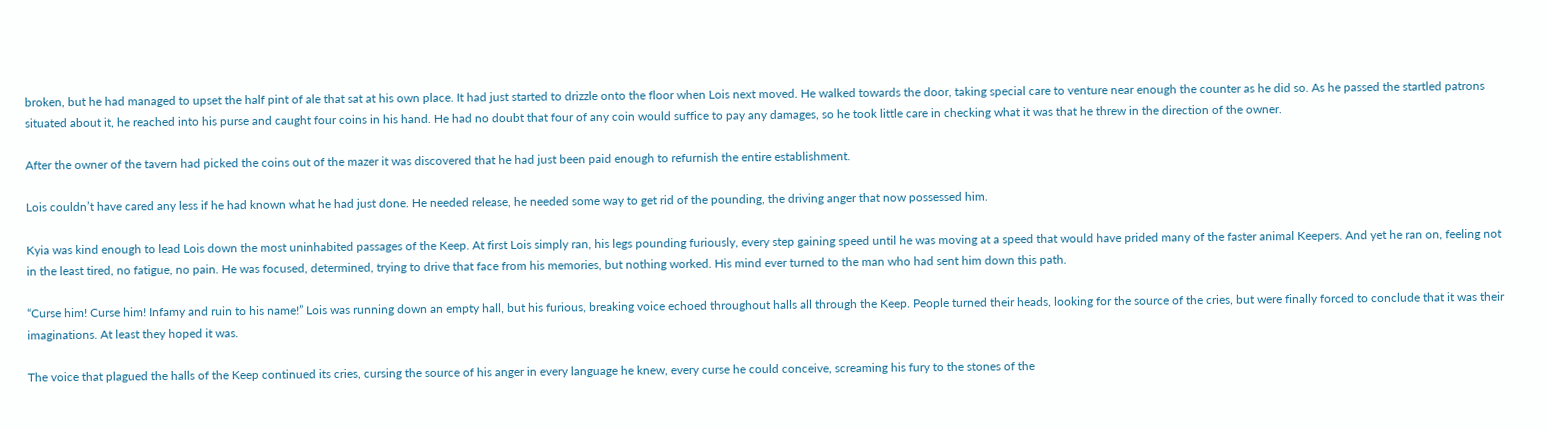broken, but he had managed to upset the half pint of ale that sat at his own place. It had just started to drizzle onto the floor when Lois next moved. He walked towards the door, taking special care to venture near enough the counter as he did so. As he passed the startled patrons situated about it, he reached into his purse and caught four coins in his hand. He had no doubt that four of any coin would suffice to pay any damages, so he took little care in checking what it was that he threw in the direction of the owner.

After the owner of the tavern had picked the coins out of the mazer it was discovered that he had just been paid enough to refurnish the entire establishment.

Lois couldn’t have cared any less if he had known what he had just done. He needed release, he needed some way to get rid of the pounding, the driving anger that now possessed him.

Kyia was kind enough to lead Lois down the most uninhabited passages of the Keep. At first Lois simply ran, his legs pounding furiously, every step gaining speed until he was moving at a speed that would have prided many of the faster animal Keepers. And yet he ran on, feeling not in the least tired, no fatigue, no pain. He was focused, determined, trying to drive that face from his memories, but nothing worked. His mind ever turned to the man who had sent him down this path.

“Curse him! Curse him! Infamy and ruin to his name!” Lois was running down an empty hall, but his furious, breaking voice echoed throughout halls all through the Keep. People turned their heads, looking for the source of the cries, but were finally forced to conclude that it was their imaginations. At least they hoped it was.

The voice that plagued the halls of the Keep continued its cries, cursing the source of his anger in every language he knew, every curse he could conceive, screaming his fury to the stones of the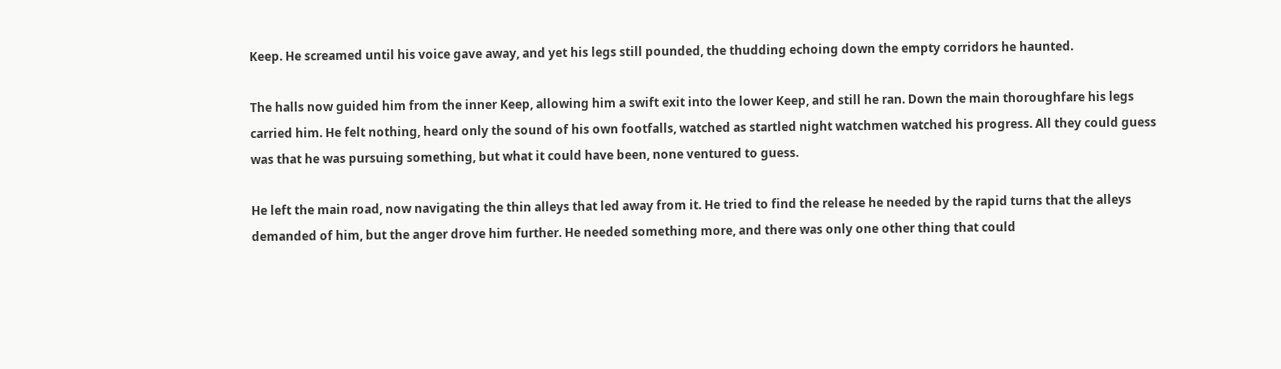Keep. He screamed until his voice gave away, and yet his legs still pounded, the thudding echoing down the empty corridors he haunted.

The halls now guided him from the inner Keep, allowing him a swift exit into the lower Keep, and still he ran. Down the main thoroughfare his legs carried him. He felt nothing, heard only the sound of his own footfalls, watched as startled night watchmen watched his progress. All they could guess was that he was pursuing something, but what it could have been, none ventured to guess.

He left the main road, now navigating the thin alleys that led away from it. He tried to find the release he needed by the rapid turns that the alleys demanded of him, but the anger drove him further. He needed something more, and there was only one other thing that could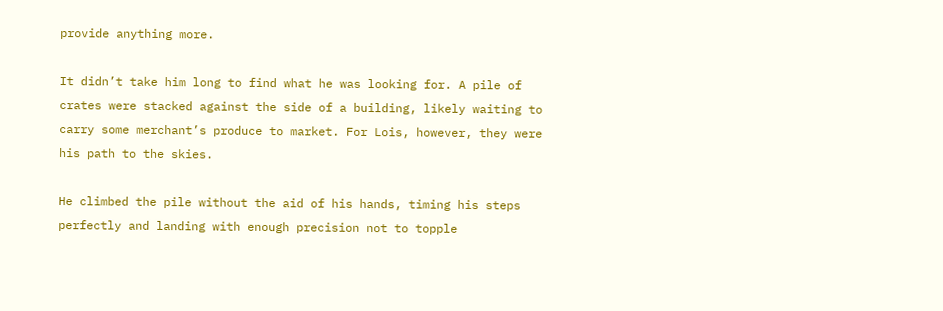provide anything more.

It didn’t take him long to find what he was looking for. A pile of crates were stacked against the side of a building, likely waiting to carry some merchant’s produce to market. For Lois, however, they were his path to the skies.

He climbed the pile without the aid of his hands, timing his steps perfectly and landing with enough precision not to topple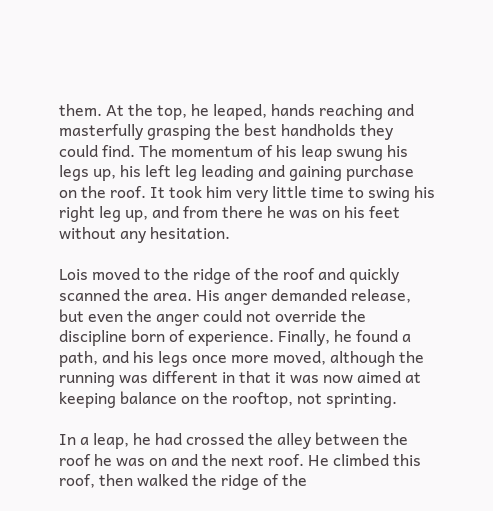them. At the top, he leaped, hands reaching and masterfully grasping the best handholds they could find. The momentum of his leap swung his legs up, his left leg leading and gaining purchase on the roof. It took him very little time to swing his right leg up, and from there he was on his feet without any hesitation.

Lois moved to the ridge of the roof and quickly scanned the area. His anger demanded release, but even the anger could not override the discipline born of experience. Finally, he found a path, and his legs once more moved, although the running was different in that it was now aimed at keeping balance on the rooftop, not sprinting.

In a leap, he had crossed the alley between the roof he was on and the next roof. He climbed this roof, then walked the ridge of the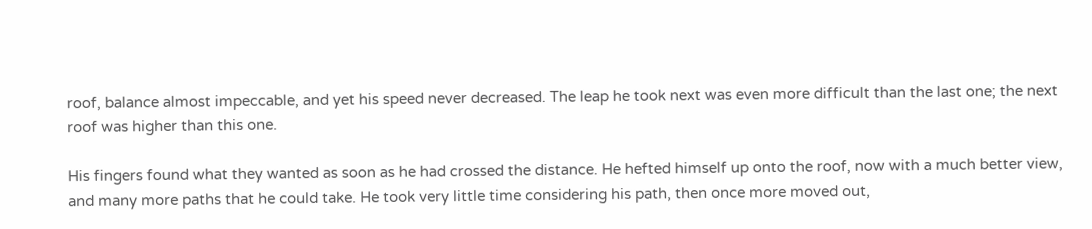roof, balance almost impeccable, and yet his speed never decreased. The leap he took next was even more difficult than the last one; the next roof was higher than this one.

His fingers found what they wanted as soon as he had crossed the distance. He hefted himself up onto the roof, now with a much better view, and many more paths that he could take. He took very little time considering his path, then once more moved out,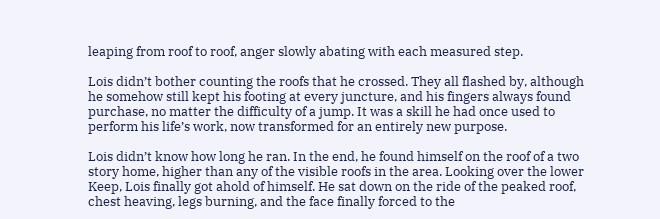leaping from roof to roof, anger slowly abating with each measured step.

Lois didn’t bother counting the roofs that he crossed. They all flashed by, although he somehow still kept his footing at every juncture, and his fingers always found purchase, no matter the difficulty of a jump. It was a skill he had once used to perform his life’s work, now transformed for an entirely new purpose.

Lois didn’t know how long he ran. In the end, he found himself on the roof of a two story home, higher than any of the visible roofs in the area. Looking over the lower Keep, Lois finally got ahold of himself. He sat down on the ride of the peaked roof, chest heaving, legs burning, and the face finally forced to the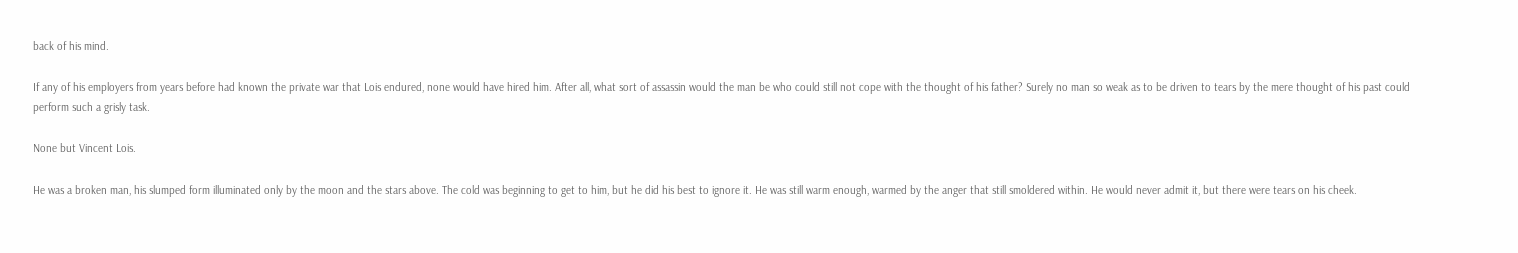back of his mind.

If any of his employers from years before had known the private war that Lois endured, none would have hired him. After all, what sort of assassin would the man be who could still not cope with the thought of his father? Surely no man so weak as to be driven to tears by the mere thought of his past could perform such a grisly task.

None but Vincent Lois.

He was a broken man, his slumped form illuminated only by the moon and the stars above. The cold was beginning to get to him, but he did his best to ignore it. He was still warm enough, warmed by the anger that still smoldered within. He would never admit it, but there were tears on his cheek.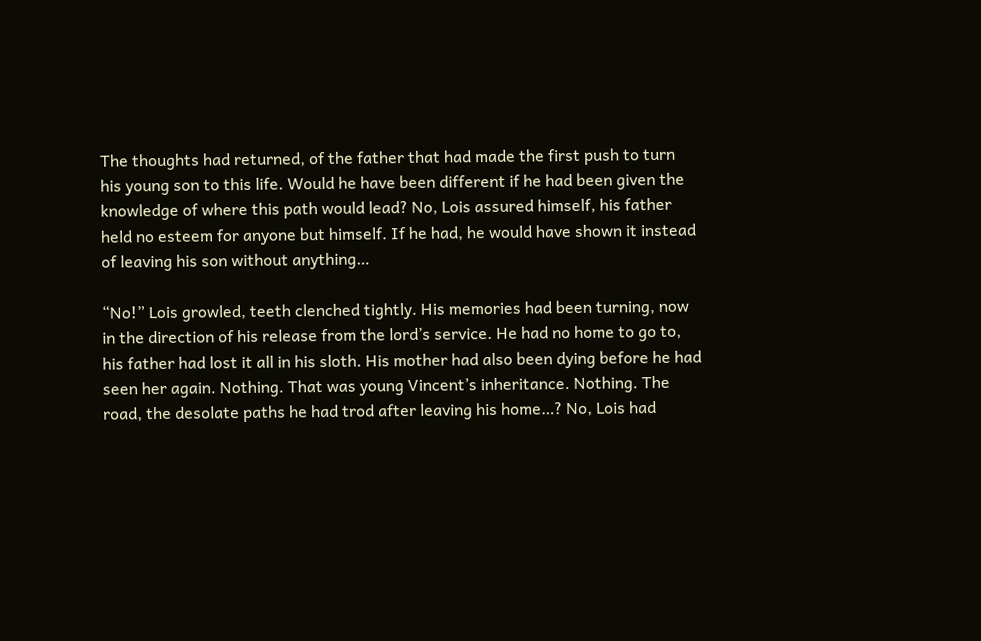The thoughts had returned, of the father that had made the first push to turn his young son to this life. Would he have been different if he had been given the knowledge of where this path would lead? No, Lois assured himself, his father held no esteem for anyone but himself. If he had, he would have shown it instead of leaving his son without anything…

“No!” Lois growled, teeth clenched tightly. His memories had been turning, now in the direction of his release from the lord’s service. He had no home to go to, his father had lost it all in his sloth. His mother had also been dying before he had seen her again. Nothing. That was young Vincent’s inheritance. Nothing. The road, the desolate paths he had trod after leaving his home…? No, Lois had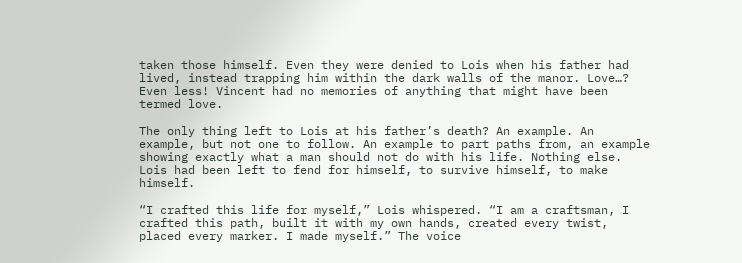taken those himself. Even they were denied to Lois when his father had lived, instead trapping him within the dark walls of the manor. Love…? Even less! Vincent had no memories of anything that might have been termed love.

The only thing left to Lois at his father’s death? An example. An example, but not one to follow. An example to part paths from, an example showing exactly what a man should not do with his life. Nothing else. Lois had been left to fend for himself, to survive himself, to make himself.

“I crafted this life for myself,” Lois whispered. “I am a craftsman, I crafted this path, built it with my own hands, created every twist, placed every marker. I made myself.” The voice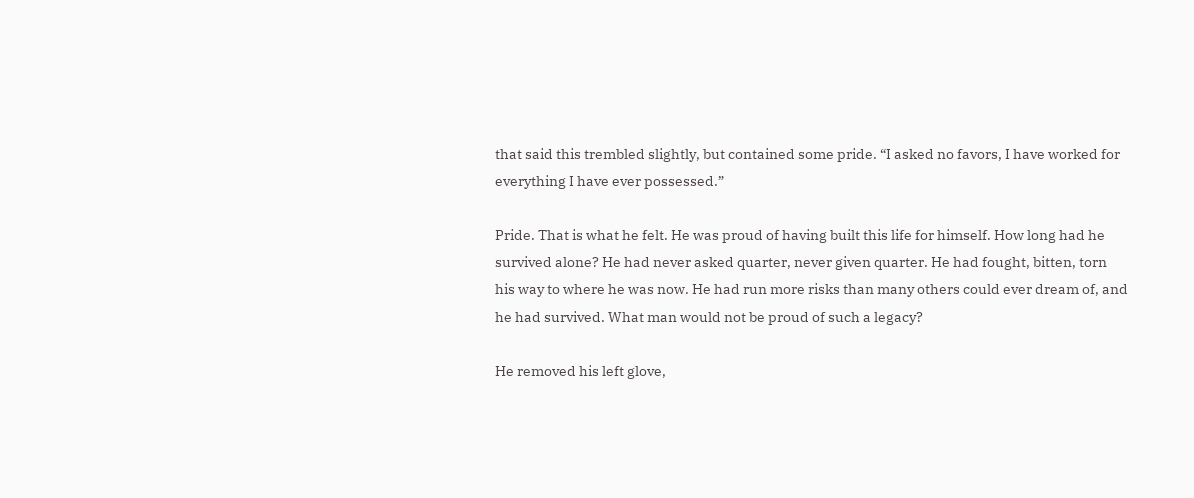that said this trembled slightly, but contained some pride. “I asked no favors, I have worked for everything I have ever possessed.”

Pride. That is what he felt. He was proud of having built this life for himself. How long had he survived alone? He had never asked quarter, never given quarter. He had fought, bitten, torn his way to where he was now. He had run more risks than many others could ever dream of, and he had survived. What man would not be proud of such a legacy?

He removed his left glove,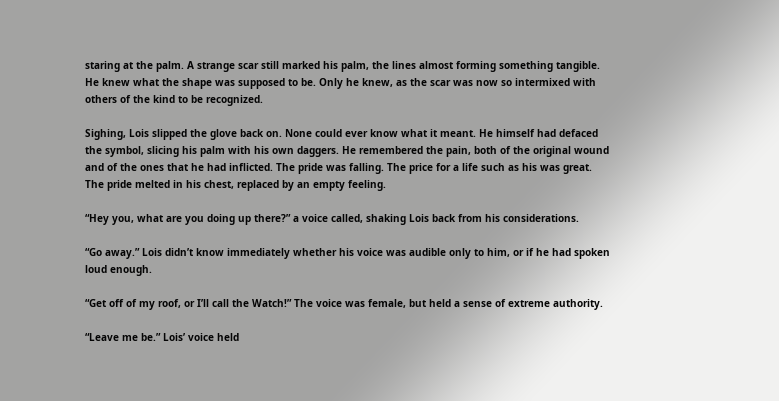staring at the palm. A strange scar still marked his palm, the lines almost forming something tangible. He knew what the shape was supposed to be. Only he knew, as the scar was now so intermixed with others of the kind to be recognized.

Sighing, Lois slipped the glove back on. None could ever know what it meant. He himself had defaced the symbol, slicing his palm with his own daggers. He remembered the pain, both of the original wound and of the ones that he had inflicted. The pride was falling. The price for a life such as his was great. The pride melted in his chest, replaced by an empty feeling.

“Hey you, what are you doing up there?” a voice called, shaking Lois back from his considerations.

“Go away.” Lois didn’t know immediately whether his voice was audible only to him, or if he had spoken loud enough.

“Get off of my roof, or I’ll call the Watch!” The voice was female, but held a sense of extreme authority.

“Leave me be.” Lois’ voice held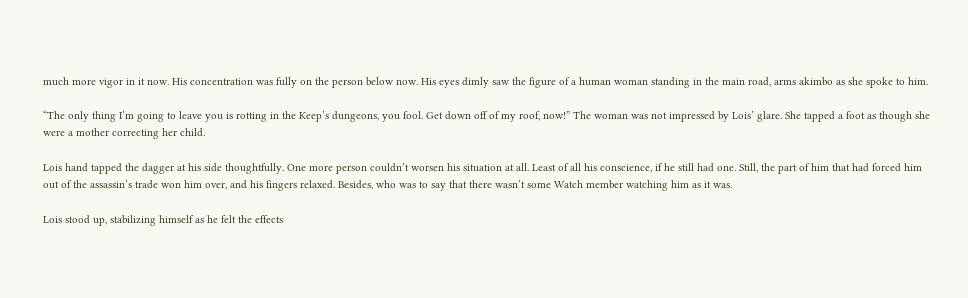much more vigor in it now. His concentration was fully on the person below now. His eyes dimly saw the figure of a human woman standing in the main road, arms akimbo as she spoke to him.

“The only thing I’m going to leave you is rotting in the Keep’s dungeons, you fool. Get down off of my roof, now!” The woman was not impressed by Lois’ glare. She tapped a foot as though she were a mother correcting her child.

Lois hand tapped the dagger at his side thoughtfully. One more person couldn’t worsen his situation at all. Least of all his conscience, if he still had one. Still, the part of him that had forced him out of the assassin’s trade won him over, and his fingers relaxed. Besides, who was to say that there wasn’t some Watch member watching him as it was.

Lois stood up, stabilizing himself as he felt the effects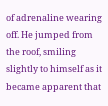of adrenaline wearing off. He jumped from the roof, smiling slightly to himself as it became apparent that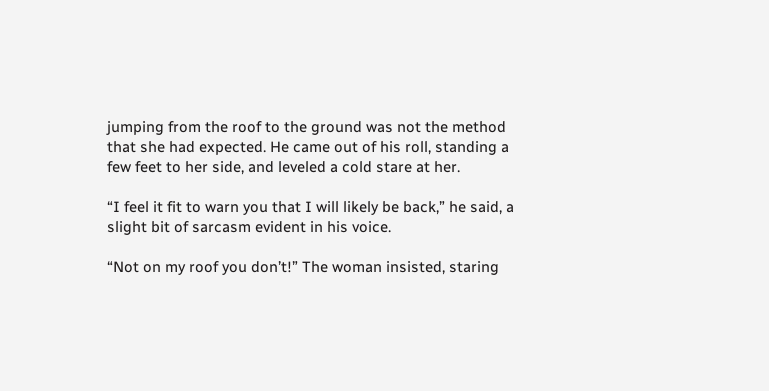jumping from the roof to the ground was not the method that she had expected. He came out of his roll, standing a few feet to her side, and leveled a cold stare at her.

“I feel it fit to warn you that I will likely be back,” he said, a slight bit of sarcasm evident in his voice.

“Not on my roof you don’t!” The woman insisted, staring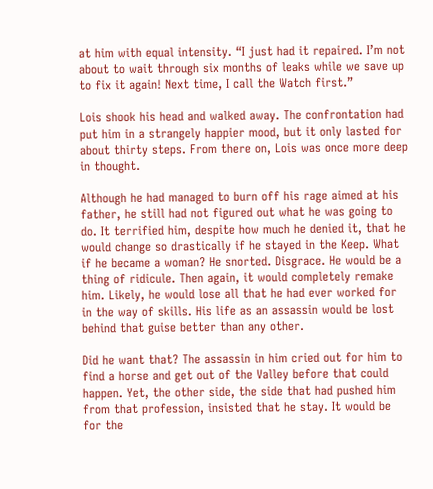at him with equal intensity. “I just had it repaired. I’m not about to wait through six months of leaks while we save up to fix it again! Next time, I call the Watch first.”

Lois shook his head and walked away. The confrontation had put him in a strangely happier mood, but it only lasted for about thirty steps. From there on, Lois was once more deep in thought.

Although he had managed to burn off his rage aimed at his father, he still had not figured out what he was going to do. It terrified him, despite how much he denied it, that he would change so drastically if he stayed in the Keep. What if he became a woman? He snorted. Disgrace. He would be a thing of ridicule. Then again, it would completely remake him. Likely, he would lose all that he had ever worked for in the way of skills. His life as an assassin would be lost behind that guise better than any other.

Did he want that? The assassin in him cried out for him to find a horse and get out of the Valley before that could happen. Yet, the other side, the side that had pushed him from that profession, insisted that he stay. It would be for the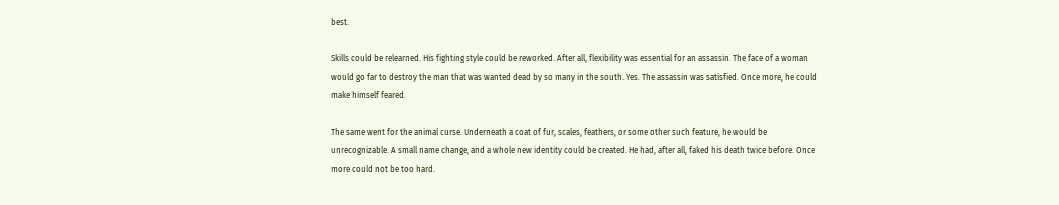best.

Skills could be relearned. His fighting style could be reworked. After all, flexibility was essential for an assassin. The face of a woman would go far to destroy the man that was wanted dead by so many in the south. Yes. The assassin was satisfied. Once more, he could make himself feared.

The same went for the animal curse. Underneath a coat of fur, scales, feathers, or some other such feature, he would be unrecognizable. A small name change, and a whole new identity could be created. He had, after all, faked his death twice before. Once more could not be too hard.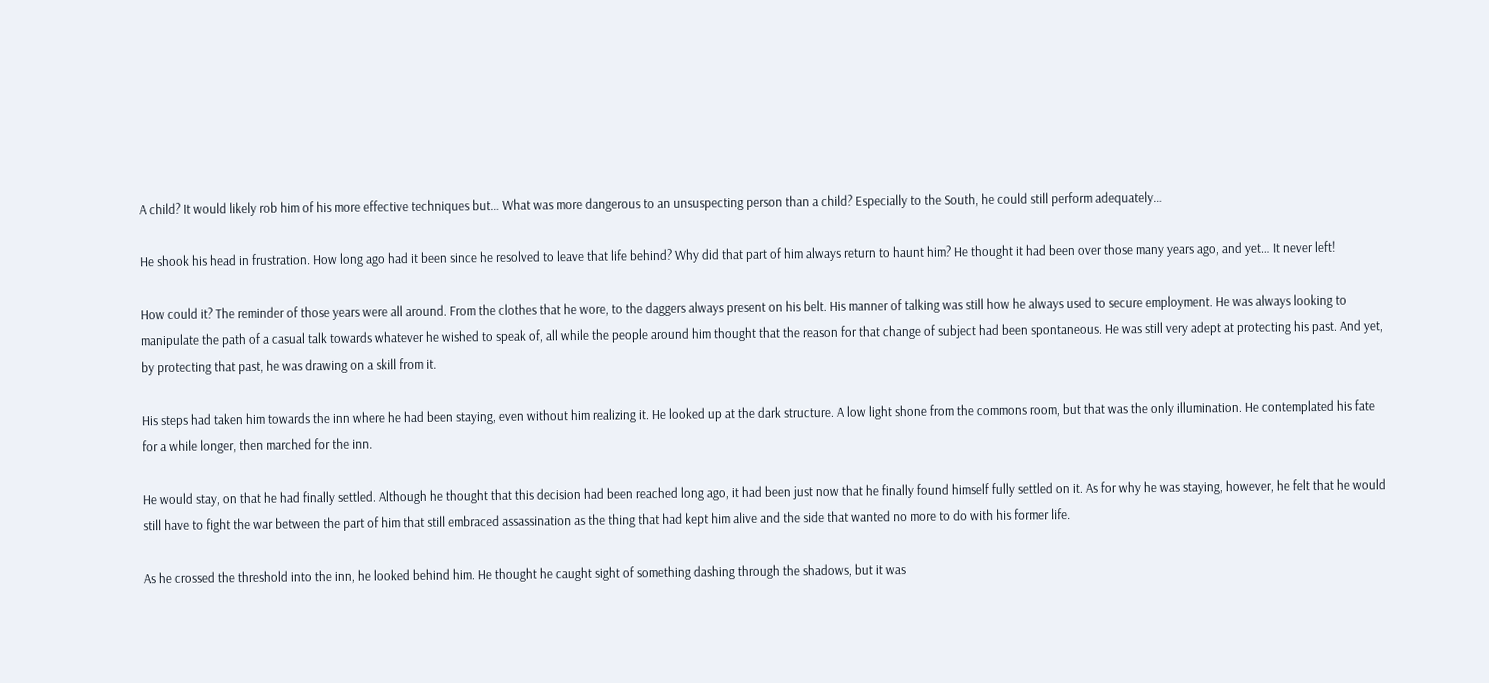A child? It would likely rob him of his more effective techniques but… What was more dangerous to an unsuspecting person than a child? Especially to the South, he could still perform adequately…

He shook his head in frustration. How long ago had it been since he resolved to leave that life behind? Why did that part of him always return to haunt him? He thought it had been over those many years ago, and yet… It never left!

How could it? The reminder of those years were all around. From the clothes that he wore, to the daggers always present on his belt. His manner of talking was still how he always used to secure employment. He was always looking to manipulate the path of a casual talk towards whatever he wished to speak of, all while the people around him thought that the reason for that change of subject had been spontaneous. He was still very adept at protecting his past. And yet, by protecting that past, he was drawing on a skill from it.

His steps had taken him towards the inn where he had been staying, even without him realizing it. He looked up at the dark structure. A low light shone from the commons room, but that was the only illumination. He contemplated his fate for a while longer, then marched for the inn.

He would stay, on that he had finally settled. Although he thought that this decision had been reached long ago, it had been just now that he finally found himself fully settled on it. As for why he was staying, however, he felt that he would still have to fight the war between the part of him that still embraced assassination as the thing that had kept him alive and the side that wanted no more to do with his former life.

As he crossed the threshold into the inn, he looked behind him. He thought he caught sight of something dashing through the shadows, but it was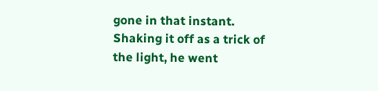gone in that instant. Shaking it off as a trick of the light, he went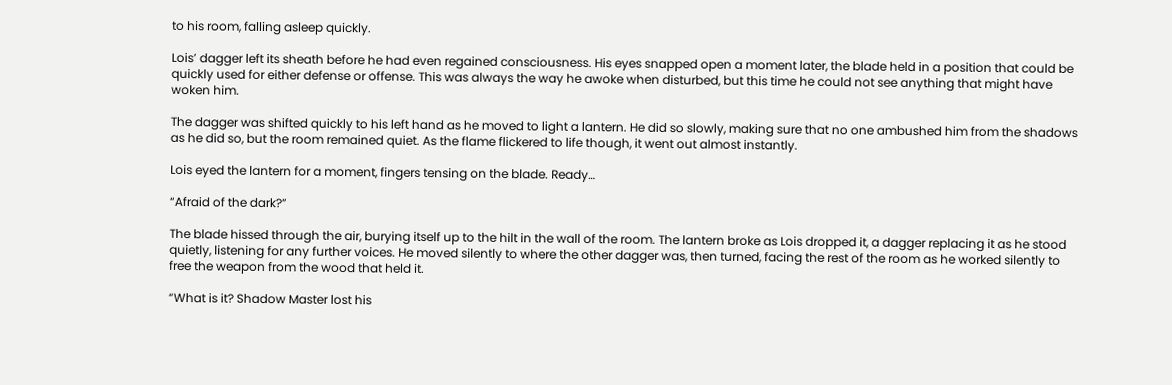to his room, falling asleep quickly.

Lois’ dagger left its sheath before he had even regained consciousness. His eyes snapped open a moment later, the blade held in a position that could be quickly used for either defense or offense. This was always the way he awoke when disturbed, but this time he could not see anything that might have woken him.

The dagger was shifted quickly to his left hand as he moved to light a lantern. He did so slowly, making sure that no one ambushed him from the shadows as he did so, but the room remained quiet. As the flame flickered to life though, it went out almost instantly.

Lois eyed the lantern for a moment, fingers tensing on the blade. Ready…

“Afraid of the dark?”

The blade hissed through the air, burying itself up to the hilt in the wall of the room. The lantern broke as Lois dropped it, a dagger replacing it as he stood quietly, listening for any further voices. He moved silently to where the other dagger was, then turned, facing the rest of the room as he worked silently to free the weapon from the wood that held it.

“What is it? Shadow Master lost his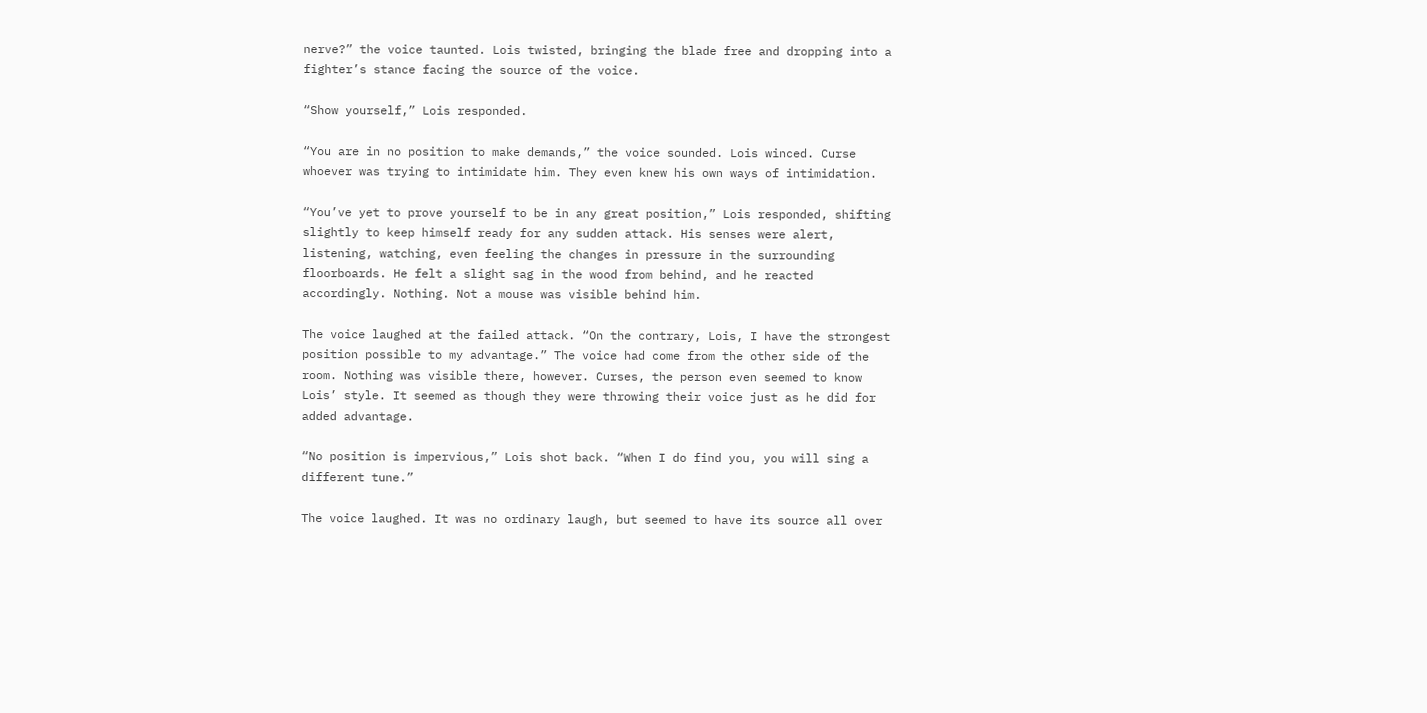nerve?” the voice taunted. Lois twisted, bringing the blade free and dropping into a fighter’s stance facing the source of the voice.

“Show yourself,” Lois responded.

“You are in no position to make demands,” the voice sounded. Lois winced. Curse whoever was trying to intimidate him. They even knew his own ways of intimidation.

“You’ve yet to prove yourself to be in any great position,” Lois responded, shifting slightly to keep himself ready for any sudden attack. His senses were alert, listening, watching, even feeling the changes in pressure in the surrounding floorboards. He felt a slight sag in the wood from behind, and he reacted accordingly. Nothing. Not a mouse was visible behind him.

The voice laughed at the failed attack. “On the contrary, Lois, I have the strongest position possible to my advantage.” The voice had come from the other side of the room. Nothing was visible there, however. Curses, the person even seemed to know Lois’ style. It seemed as though they were throwing their voice just as he did for added advantage.

“No position is impervious,” Lois shot back. “When I do find you, you will sing a different tune.”

The voice laughed. It was no ordinary laugh, but seemed to have its source all over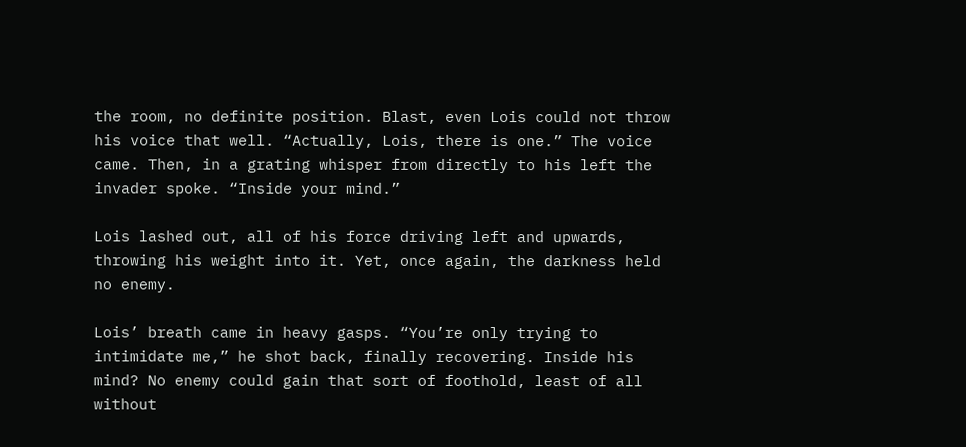the room, no definite position. Blast, even Lois could not throw his voice that well. “Actually, Lois, there is one.” The voice came. Then, in a grating whisper from directly to his left the invader spoke. “Inside your mind.”

Lois lashed out, all of his force driving left and upwards, throwing his weight into it. Yet, once again, the darkness held no enemy.

Lois’ breath came in heavy gasps. “You’re only trying to intimidate me,” he shot back, finally recovering. Inside his mind? No enemy could gain that sort of foothold, least of all without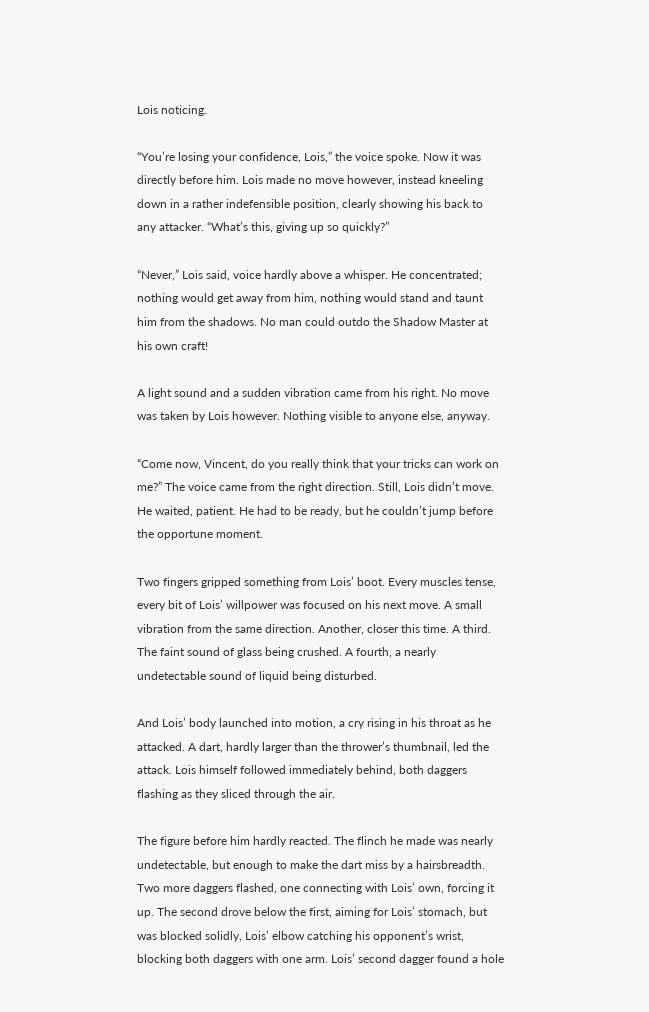Lois noticing.

“You’re losing your confidence, Lois,” the voice spoke. Now it was directly before him. Lois made no move however, instead kneeling down in a rather indefensible position, clearly showing his back to any attacker. “What’s this, giving up so quickly?”

“Never,” Lois said, voice hardly above a whisper. He concentrated; nothing would get away from him, nothing would stand and taunt him from the shadows. No man could outdo the Shadow Master at his own craft!

A light sound and a sudden vibration came from his right. No move was taken by Lois however. Nothing visible to anyone else, anyway.

“Come now, Vincent, do you really think that your tricks can work on me?” The voice came from the right direction. Still, Lois didn’t move. He waited, patient. He had to be ready, but he couldn’t jump before the opportune moment.

Two fingers gripped something from Lois’ boot. Every muscles tense, every bit of Lois’ willpower was focused on his next move. A small vibration from the same direction. Another, closer this time. A third. The faint sound of glass being crushed. A fourth, a nearly undetectable sound of liquid being disturbed.

And Lois’ body launched into motion, a cry rising in his throat as he attacked. A dart, hardly larger than the thrower’s thumbnail, led the attack. Lois himself followed immediately behind, both daggers flashing as they sliced through the air.

The figure before him hardly reacted. The flinch he made was nearly undetectable, but enough to make the dart miss by a hairsbreadth. Two more daggers flashed, one connecting with Lois’ own, forcing it up. The second drove below the first, aiming for Lois’ stomach, but was blocked solidly, Lois’ elbow catching his opponent’s wrist, blocking both daggers with one arm. Lois’ second dagger found a hole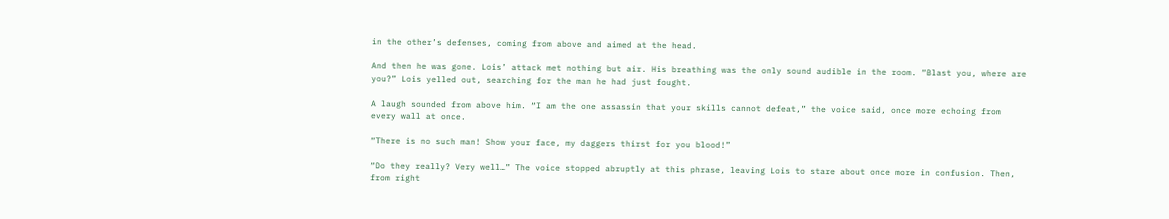in the other’s defenses, coming from above and aimed at the head.

And then he was gone. Lois’ attack met nothing but air. His breathing was the only sound audible in the room. “Blast you, where are you?” Lois yelled out, searching for the man he had just fought.

A laugh sounded from above him. “I am the one assassin that your skills cannot defeat,” the voice said, once more echoing from every wall at once.

“There is no such man! Show your face, my daggers thirst for you blood!”

“Do they really? Very well…” The voice stopped abruptly at this phrase, leaving Lois to stare about once more in confusion. Then, from right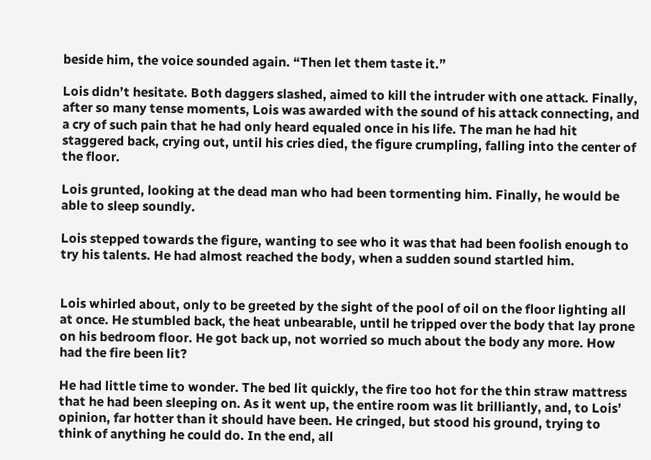beside him, the voice sounded again. “Then let them taste it.”

Lois didn’t hesitate. Both daggers slashed, aimed to kill the intruder with one attack. Finally, after so many tense moments, Lois was awarded with the sound of his attack connecting, and a cry of such pain that he had only heard equaled once in his life. The man he had hit staggered back, crying out, until his cries died, the figure crumpling, falling into the center of the floor.

Lois grunted, looking at the dead man who had been tormenting him. Finally, he would be able to sleep soundly.

Lois stepped towards the figure, wanting to see who it was that had been foolish enough to try his talents. He had almost reached the body, when a sudden sound startled him.


Lois whirled about, only to be greeted by the sight of the pool of oil on the floor lighting all at once. He stumbled back, the heat unbearable, until he tripped over the body that lay prone on his bedroom floor. He got back up, not worried so much about the body any more. How had the fire been lit?

He had little time to wonder. The bed lit quickly, the fire too hot for the thin straw mattress that he had been sleeping on. As it went up, the entire room was lit brilliantly, and, to Lois’ opinion, far hotter than it should have been. He cringed, but stood his ground, trying to think of anything he could do. In the end, all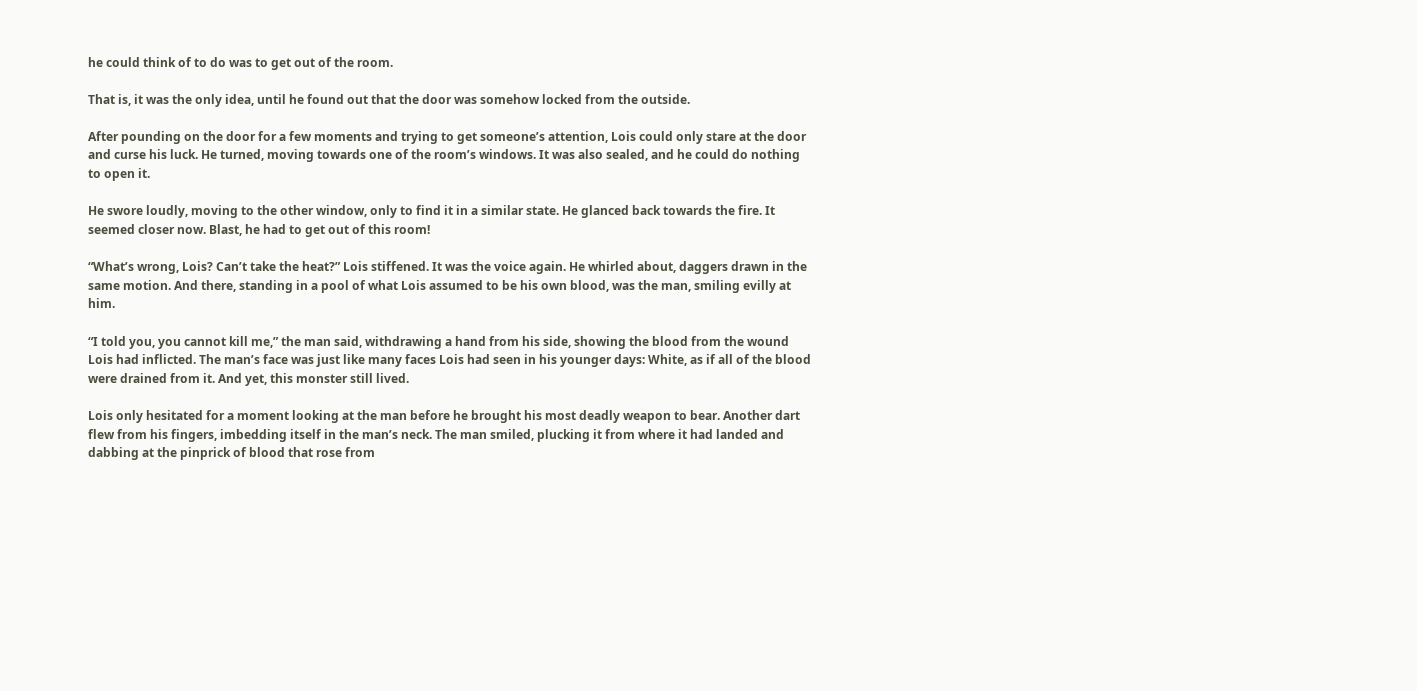he could think of to do was to get out of the room.

That is, it was the only idea, until he found out that the door was somehow locked from the outside.

After pounding on the door for a few moments and trying to get someone’s attention, Lois could only stare at the door and curse his luck. He turned, moving towards one of the room’s windows. It was also sealed, and he could do nothing to open it.

He swore loudly, moving to the other window, only to find it in a similar state. He glanced back towards the fire. It seemed closer now. Blast, he had to get out of this room!

“What’s wrong, Lois? Can’t take the heat?” Lois stiffened. It was the voice again. He whirled about, daggers drawn in the same motion. And there, standing in a pool of what Lois assumed to be his own blood, was the man, smiling evilly at him.

“I told you, you cannot kill me,” the man said, withdrawing a hand from his side, showing the blood from the wound Lois had inflicted. The man’s face was just like many faces Lois had seen in his younger days: White, as if all of the blood were drained from it. And yet, this monster still lived.

Lois only hesitated for a moment looking at the man before he brought his most deadly weapon to bear. Another dart flew from his fingers, imbedding itself in the man’s neck. The man smiled, plucking it from where it had landed and dabbing at the pinprick of blood that rose from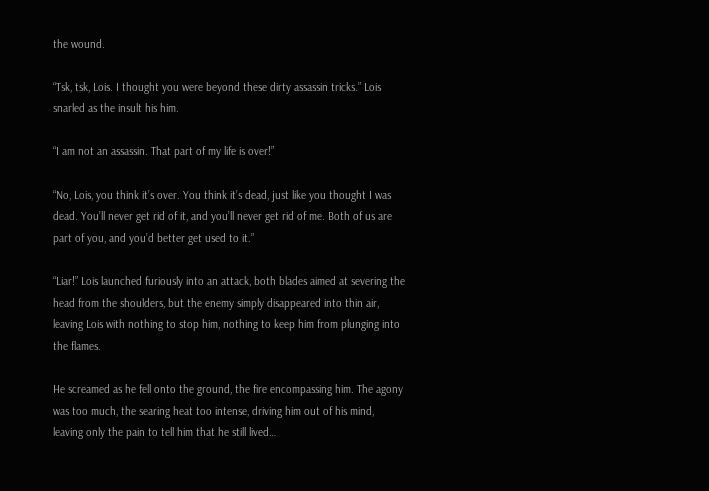the wound.

“Tsk, tsk, Lois. I thought you were beyond these dirty assassin tricks.” Lois snarled as the insult his him.

“I am not an assassin. That part of my life is over!”

“No, Lois, you think it’s over. You think it’s dead, just like you thought I was dead. You’ll never get rid of it, and you’ll never get rid of me. Both of us are part of you, and you’d better get used to it.”

“Liar!” Lois launched furiously into an attack, both blades aimed at severing the head from the shoulders, but the enemy simply disappeared into thin air, leaving Lois with nothing to stop him, nothing to keep him from plunging into the flames.

He screamed as he fell onto the ground, the fire encompassing him. The agony was too much, the searing heat too intense, driving him out of his mind, leaving only the pain to tell him that he still lived…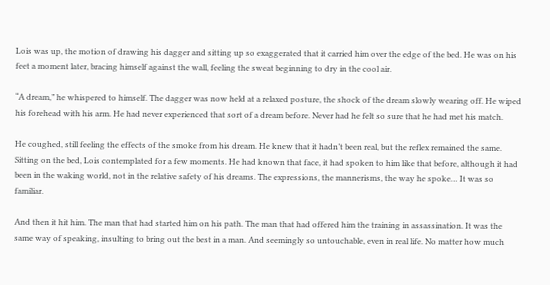Lois was up, the motion of drawing his dagger and sitting up so exaggerated that it carried him over the edge of the bed. He was on his feet a moment later, bracing himself against the wall, feeling the sweat beginning to dry in the cool air.

“A dream,” he whispered to himself. The dagger was now held at a relaxed posture, the shock of the dream slowly wearing off. He wiped his forehead with his arm. He had never experienced that sort of a dream before. Never had he felt so sure that he had met his match.

He coughed, still feeling the effects of the smoke from his dream. He knew that it hadn’t been real, but the reflex remained the same. Sitting on the bed, Lois contemplated for a few moments. He had known that face, it had spoken to him like that before, although it had been in the waking world, not in the relative safety of his dreams. The expressions, the mannerisms, the way he spoke… It was so familiar.

And then it hit him. The man that had started him on his path. The man that had offered him the training in assassination. It was the same way of speaking, insulting to bring out the best in a man. And seemingly so untouchable, even in real life. No matter how much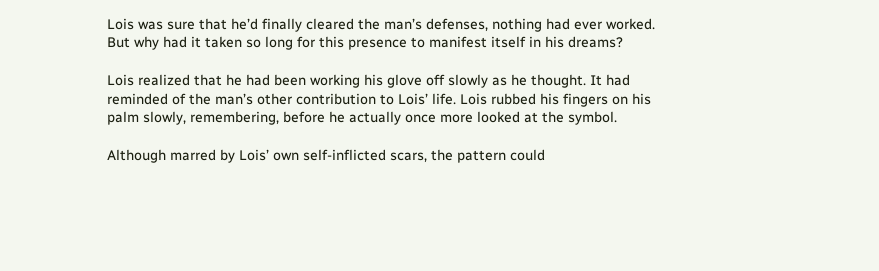Lois was sure that he’d finally cleared the man’s defenses, nothing had ever worked. But why had it taken so long for this presence to manifest itself in his dreams?

Lois realized that he had been working his glove off slowly as he thought. It had reminded of the man’s other contribution to Lois’ life. Lois rubbed his fingers on his palm slowly, remembering, before he actually once more looked at the symbol.

Although marred by Lois’ own self-inflicted scars, the pattern could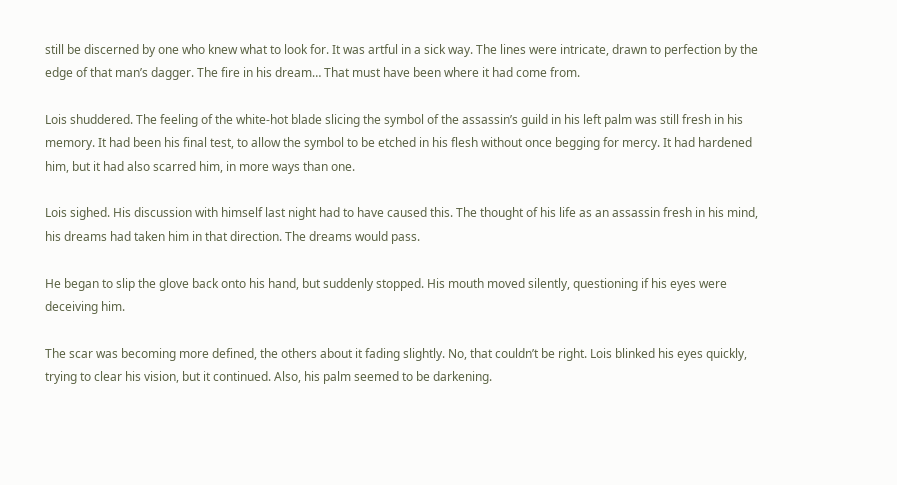still be discerned by one who knew what to look for. It was artful in a sick way. The lines were intricate, drawn to perfection by the edge of that man’s dagger. The fire in his dream… That must have been where it had come from.

Lois shuddered. The feeling of the white-hot blade slicing the symbol of the assassin’s guild in his left palm was still fresh in his memory. It had been his final test, to allow the symbol to be etched in his flesh without once begging for mercy. It had hardened him, but it had also scarred him, in more ways than one.

Lois sighed. His discussion with himself last night had to have caused this. The thought of his life as an assassin fresh in his mind, his dreams had taken him in that direction. The dreams would pass.

He began to slip the glove back onto his hand, but suddenly stopped. His mouth moved silently, questioning if his eyes were deceiving him.

The scar was becoming more defined, the others about it fading slightly. No, that couldn’t be right. Lois blinked his eyes quickly, trying to clear his vision, but it continued. Also, his palm seemed to be darkening.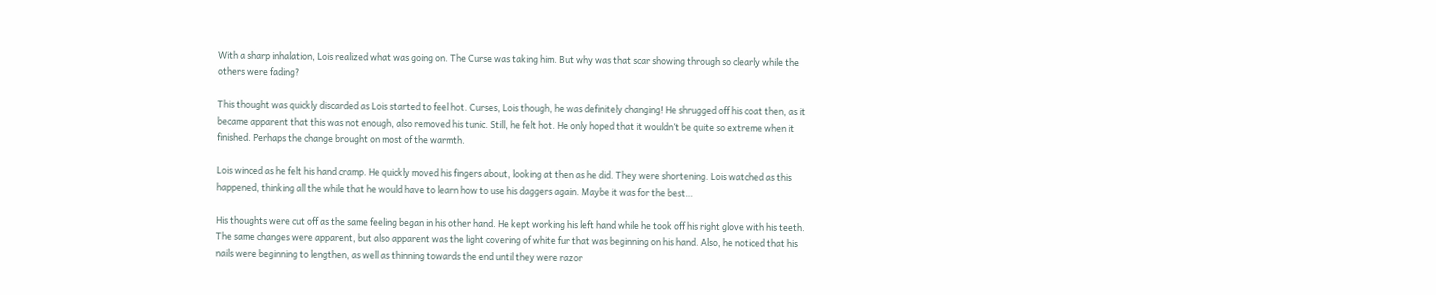With a sharp inhalation, Lois realized what was going on. The Curse was taking him. But why was that scar showing through so clearly while the others were fading?

This thought was quickly discarded as Lois started to feel hot. Curses, Lois though, he was definitely changing! He shrugged off his coat then, as it became apparent that this was not enough, also removed his tunic. Still, he felt hot. He only hoped that it wouldn’t be quite so extreme when it finished. Perhaps the change brought on most of the warmth.

Lois winced as he felt his hand cramp. He quickly moved his fingers about, looking at then as he did. They were shortening. Lois watched as this happened, thinking all the while that he would have to learn how to use his daggers again. Maybe it was for the best…

His thoughts were cut off as the same feeling began in his other hand. He kept working his left hand while he took off his right glove with his teeth. The same changes were apparent, but also apparent was the light covering of white fur that was beginning on his hand. Also, he noticed that his nails were beginning to lengthen, as well as thinning towards the end until they were razor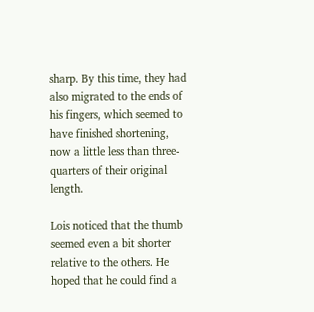sharp. By this time, they had also migrated to the ends of his fingers, which seemed to have finished shortening, now a little less than three-quarters of their original length.

Lois noticed that the thumb seemed even a bit shorter relative to the others. He hoped that he could find a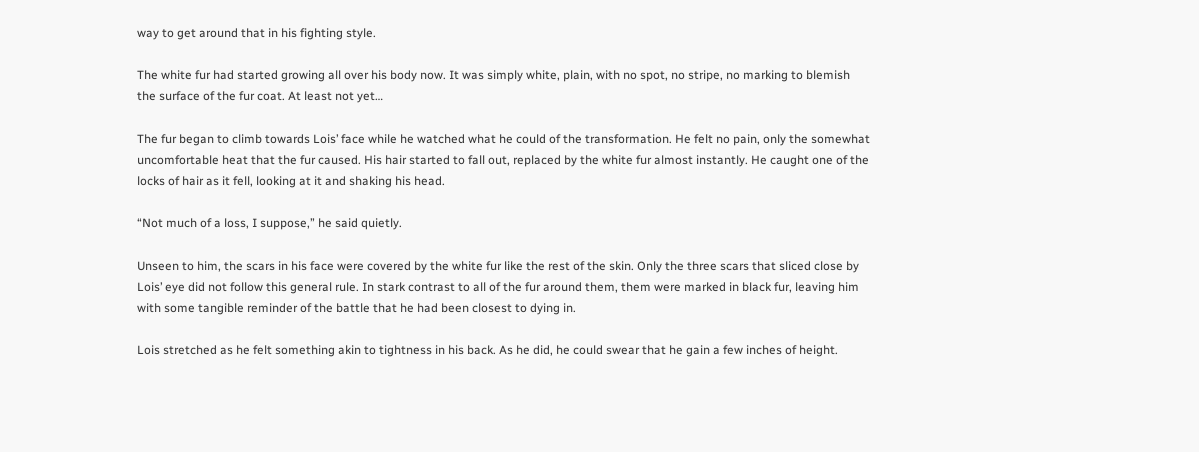way to get around that in his fighting style.

The white fur had started growing all over his body now. It was simply white, plain, with no spot, no stripe, no marking to blemish the surface of the fur coat. At least not yet…

The fur began to climb towards Lois’ face while he watched what he could of the transformation. He felt no pain, only the somewhat uncomfortable heat that the fur caused. His hair started to fall out, replaced by the white fur almost instantly. He caught one of the locks of hair as it fell, looking at it and shaking his head.

“Not much of a loss, I suppose,” he said quietly.

Unseen to him, the scars in his face were covered by the white fur like the rest of the skin. Only the three scars that sliced close by Lois’ eye did not follow this general rule. In stark contrast to all of the fur around them, them were marked in black fur, leaving him with some tangible reminder of the battle that he had been closest to dying in.

Lois stretched as he felt something akin to tightness in his back. As he did, he could swear that he gain a few inches of height.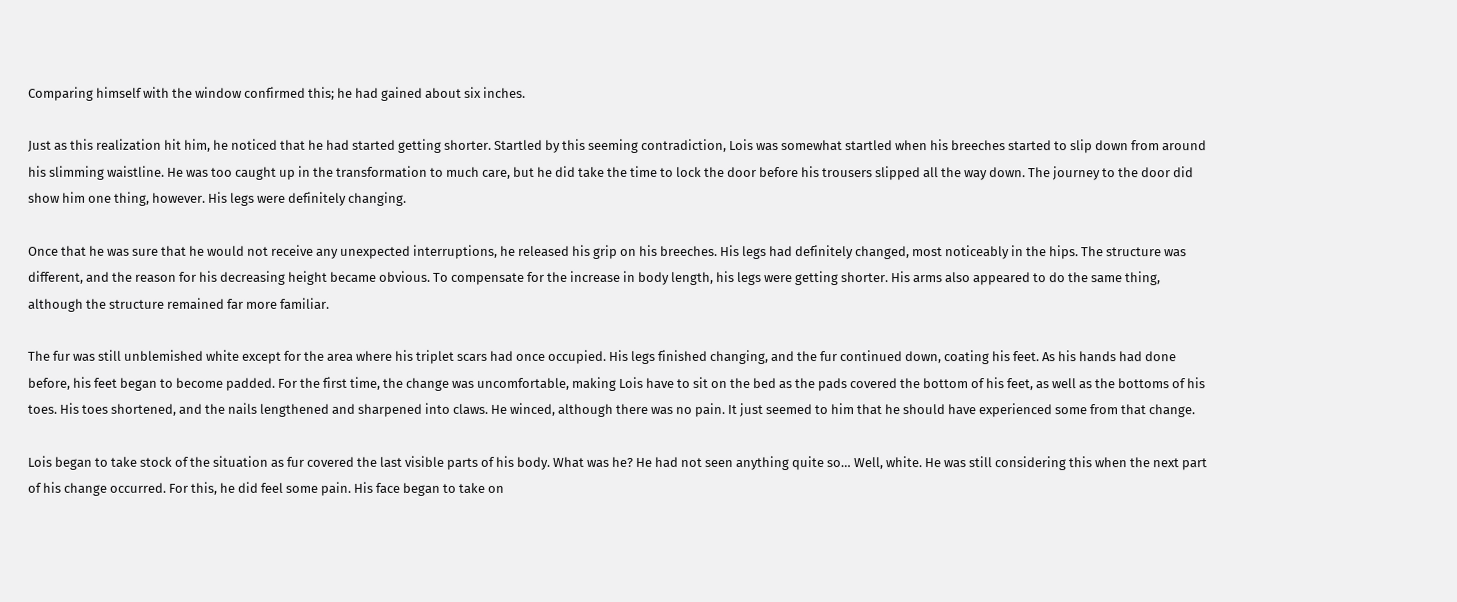Comparing himself with the window confirmed this; he had gained about six inches.

Just as this realization hit him, he noticed that he had started getting shorter. Startled by this seeming contradiction, Lois was somewhat startled when his breeches started to slip down from around his slimming waistline. He was too caught up in the transformation to much care, but he did take the time to lock the door before his trousers slipped all the way down. The journey to the door did show him one thing, however. His legs were definitely changing.

Once that he was sure that he would not receive any unexpected interruptions, he released his grip on his breeches. His legs had definitely changed, most noticeably in the hips. The structure was different, and the reason for his decreasing height became obvious. To compensate for the increase in body length, his legs were getting shorter. His arms also appeared to do the same thing, although the structure remained far more familiar.

The fur was still unblemished white except for the area where his triplet scars had once occupied. His legs finished changing, and the fur continued down, coating his feet. As his hands had done before, his feet began to become padded. For the first time, the change was uncomfortable, making Lois have to sit on the bed as the pads covered the bottom of his feet, as well as the bottoms of his toes. His toes shortened, and the nails lengthened and sharpened into claws. He winced, although there was no pain. It just seemed to him that he should have experienced some from that change.

Lois began to take stock of the situation as fur covered the last visible parts of his body. What was he? He had not seen anything quite so… Well, white. He was still considering this when the next part of his change occurred. For this, he did feel some pain. His face began to take on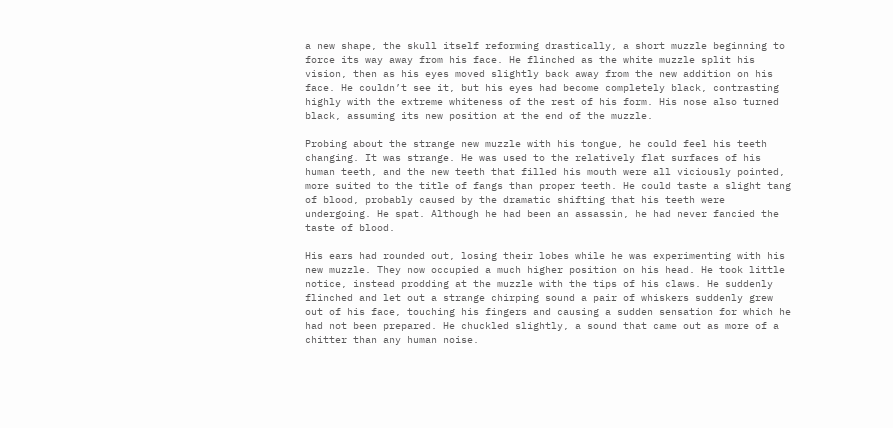a new shape, the skull itself reforming drastically, a short muzzle beginning to force its way away from his face. He flinched as the white muzzle split his vision, then as his eyes moved slightly back away from the new addition on his face. He couldn’t see it, but his eyes had become completely black, contrasting highly with the extreme whiteness of the rest of his form. His nose also turned black, assuming its new position at the end of the muzzle.

Probing about the strange new muzzle with his tongue, he could feel his teeth changing. It was strange. He was used to the relatively flat surfaces of his human teeth, and the new teeth that filled his mouth were all viciously pointed, more suited to the title of fangs than proper teeth. He could taste a slight tang of blood, probably caused by the dramatic shifting that his teeth were undergoing. He spat. Although he had been an assassin, he had never fancied the taste of blood.

His ears had rounded out, losing their lobes while he was experimenting with his new muzzle. They now occupied a much higher position on his head. He took little notice, instead prodding at the muzzle with the tips of his claws. He suddenly flinched and let out a strange chirping sound a pair of whiskers suddenly grew out of his face, touching his fingers and causing a sudden sensation for which he had not been prepared. He chuckled slightly, a sound that came out as more of a chitter than any human noise.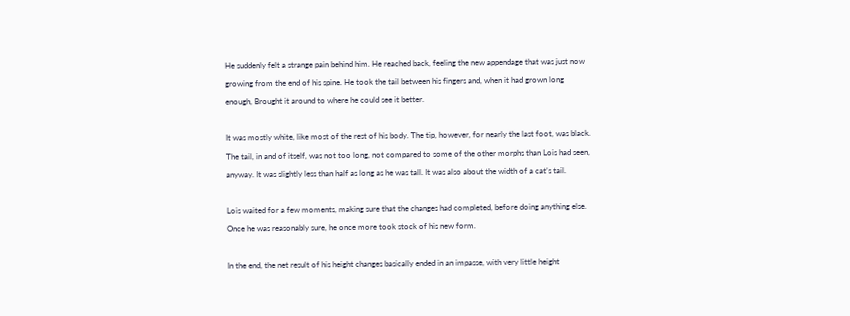He suddenly felt a strange pain behind him. He reached back, feeling the new appendage that was just now growing from the end of his spine. He took the tail between his fingers and, when it had grown long enough, Brought it around to where he could see it better.

It was mostly white, like most of the rest of his body. The tip, however, for nearly the last foot, was black. The tail, in and of itself, was not too long, not compared to some of the other morphs than Lois had seen, anyway. It was slightly less than half as long as he was tall. It was also about the width of a cat’s tail.

Lois waited for a few moments, making sure that the changes had completed, before doing anything else. Once he was reasonably sure, he once more took stock of his new form.

In the end, the net result of his height changes basically ended in an impasse, with very little height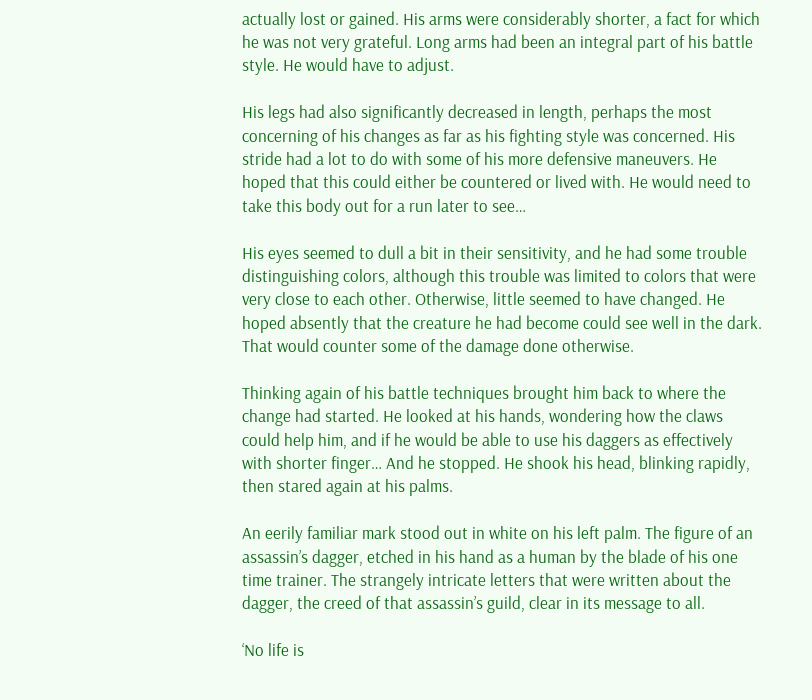actually lost or gained. His arms were considerably shorter, a fact for which he was not very grateful. Long arms had been an integral part of his battle style. He would have to adjust.

His legs had also significantly decreased in length, perhaps the most concerning of his changes as far as his fighting style was concerned. His stride had a lot to do with some of his more defensive maneuvers. He hoped that this could either be countered or lived with. He would need to take this body out for a run later to see…

His eyes seemed to dull a bit in their sensitivity, and he had some trouble distinguishing colors, although this trouble was limited to colors that were very close to each other. Otherwise, little seemed to have changed. He hoped absently that the creature he had become could see well in the dark. That would counter some of the damage done otherwise.

Thinking again of his battle techniques brought him back to where the change had started. He looked at his hands, wondering how the claws could help him, and if he would be able to use his daggers as effectively with shorter finger… And he stopped. He shook his head, blinking rapidly, then stared again at his palms.

An eerily familiar mark stood out in white on his left palm. The figure of an assassin’s dagger, etched in his hand as a human by the blade of his one time trainer. The strangely intricate letters that were written about the dagger, the creed of that assassin’s guild, clear in its message to all.

‘No life is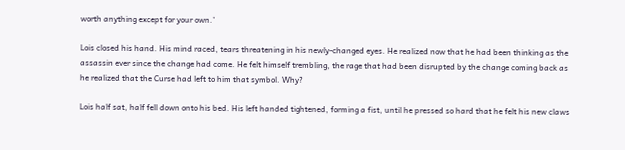worth anything except for your own.’

Lois closed his hand. His mind raced, tears threatening in his newly-changed eyes. He realized now that he had been thinking as the assassin ever since the change had come. He felt himself trembling, the rage that had been disrupted by the change coming back as he realized that the Curse had left to him that symbol. Why?

Lois half sat, half fell down onto his bed. His left handed tightened, forming a fist, until he pressed so hard that he felt his new claws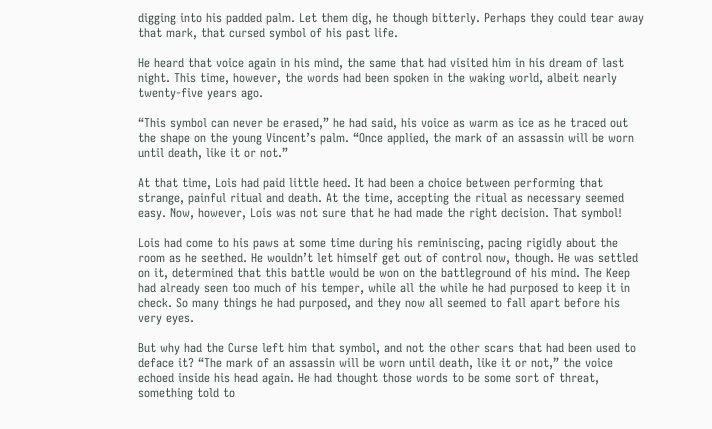digging into his padded palm. Let them dig, he though bitterly. Perhaps they could tear away that mark, that cursed symbol of his past life.

He heard that voice again in his mind, the same that had visited him in his dream of last night. This time, however, the words had been spoken in the waking world, albeit nearly twenty-five years ago.

“This symbol can never be erased,” he had said, his voice as warm as ice as he traced out the shape on the young Vincent’s palm. “Once applied, the mark of an assassin will be worn until death, like it or not.”

At that time, Lois had paid little heed. It had been a choice between performing that strange, painful ritual and death. At the time, accepting the ritual as necessary seemed easy. Now, however, Lois was not sure that he had made the right decision. That symbol!

Lois had come to his paws at some time during his reminiscing, pacing rigidly about the room as he seethed. He wouldn’t let himself get out of control now, though. He was settled on it, determined that this battle would be won on the battleground of his mind. The Keep had already seen too much of his temper, while all the while he had purposed to keep it in check. So many things he had purposed, and they now all seemed to fall apart before his very eyes.

But why had the Curse left him that symbol, and not the other scars that had been used to deface it? “The mark of an assassin will be worn until death, like it or not,” the voice echoed inside his head again. He had thought those words to be some sort of threat, something told to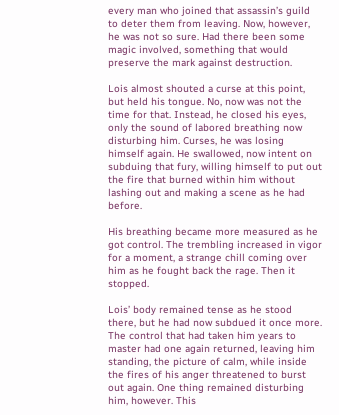every man who joined that assassin’s guild to deter them from leaving. Now, however, he was not so sure. Had there been some magic involved, something that would preserve the mark against destruction.

Lois almost shouted a curse at this point, but held his tongue. No, now was not the time for that. Instead, he closed his eyes, only the sound of labored breathing now disturbing him. Curses, he was losing himself again. He swallowed, now intent on subduing that fury, willing himself to put out the fire that burned within him without lashing out and making a scene as he had before.

His breathing became more measured as he got control. The trembling increased in vigor for a moment, a strange chill coming over him as he fought back the rage. Then it stopped.

Lois’ body remained tense as he stood there, but he had now subdued it once more. The control that had taken him years to master had one again returned, leaving him standing, the picture of calm, while inside the fires of his anger threatened to burst out again. One thing remained disturbing him, however. This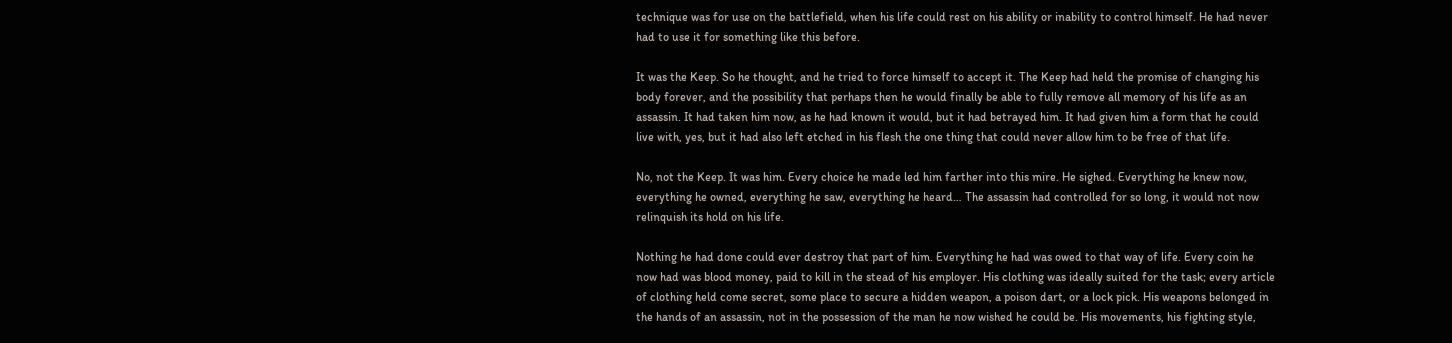technique was for use on the battlefield, when his life could rest on his ability or inability to control himself. He had never had to use it for something like this before.

It was the Keep. So he thought, and he tried to force himself to accept it. The Keep had held the promise of changing his body forever, and the possibility that perhaps then he would finally be able to fully remove all memory of his life as an assassin. It had taken him now, as he had known it would, but it had betrayed him. It had given him a form that he could live with, yes, but it had also left etched in his flesh the one thing that could never allow him to be free of that life.

No, not the Keep. It was him. Every choice he made led him farther into this mire. He sighed. Everything he knew now, everything he owned, everything he saw, everything he heard… The assassin had controlled for so long, it would not now relinquish its hold on his life.

Nothing he had done could ever destroy that part of him. Everything he had was owed to that way of life. Every coin he now had was blood money, paid to kill in the stead of his employer. His clothing was ideally suited for the task; every article of clothing held come secret, some place to secure a hidden weapon, a poison dart, or a lock pick. His weapons belonged in the hands of an assassin, not in the possession of the man he now wished he could be. His movements, his fighting style,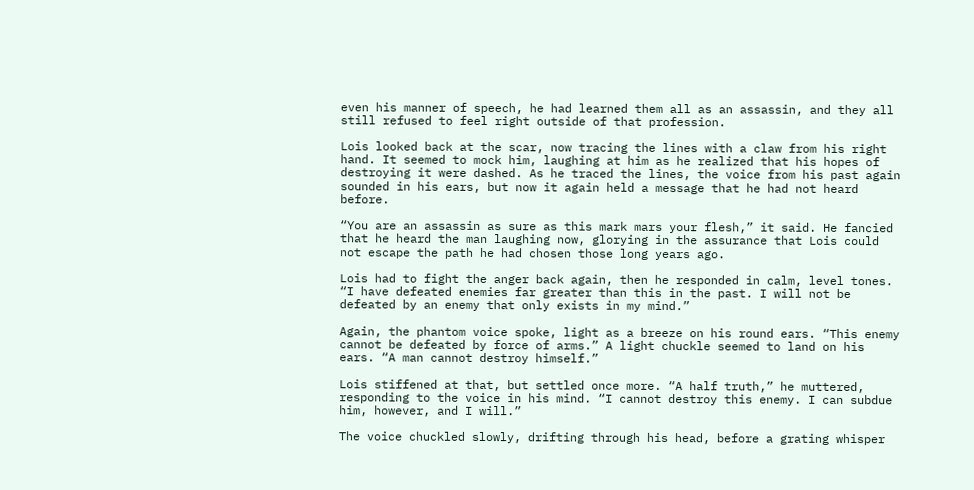even his manner of speech, he had learned them all as an assassin, and they all still refused to feel right outside of that profession.

Lois looked back at the scar, now tracing the lines with a claw from his right hand. It seemed to mock him, laughing at him as he realized that his hopes of destroying it were dashed. As he traced the lines, the voice from his past again sounded in his ears, but now it again held a message that he had not heard before.

“You are an assassin as sure as this mark mars your flesh,” it said. He fancied that he heard the man laughing now, glorying in the assurance that Lois could not escape the path he had chosen those long years ago.

Lois had to fight the anger back again, then he responded in calm, level tones. “I have defeated enemies far greater than this in the past. I will not be defeated by an enemy that only exists in my mind.”

Again, the phantom voice spoke, light as a breeze on his round ears. “This enemy cannot be defeated by force of arms.” A light chuckle seemed to land on his ears. “A man cannot destroy himself.”

Lois stiffened at that, but settled once more. “A half truth,” he muttered, responding to the voice in his mind. “I cannot destroy this enemy. I can subdue him, however, and I will.”

The voice chuckled slowly, drifting through his head, before a grating whisper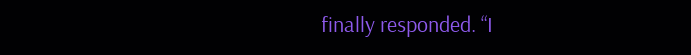finally responded. “I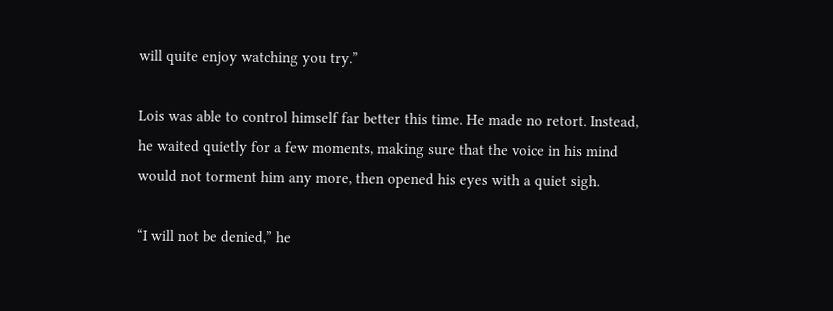will quite enjoy watching you try.”

Lois was able to control himself far better this time. He made no retort. Instead, he waited quietly for a few moments, making sure that the voice in his mind would not torment him any more, then opened his eyes with a quiet sigh.

“I will not be denied,” he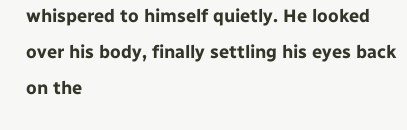whispered to himself quietly. He looked over his body, finally settling his eyes back on the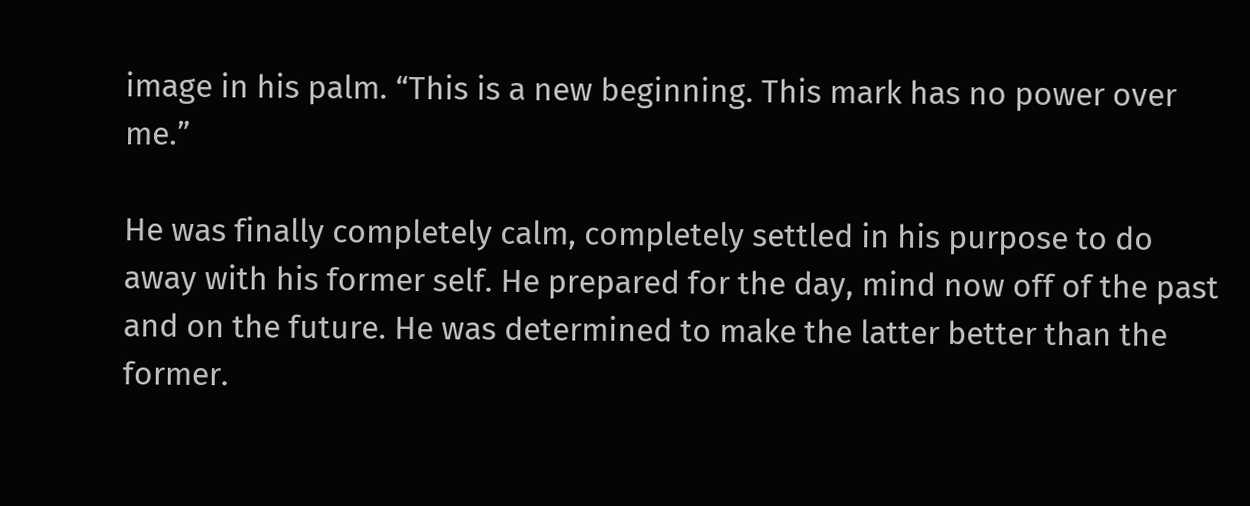image in his palm. “This is a new beginning. This mark has no power over me.”

He was finally completely calm, completely settled in his purpose to do away with his former self. He prepared for the day, mind now off of the past and on the future. He was determined to make the latter better than the former.